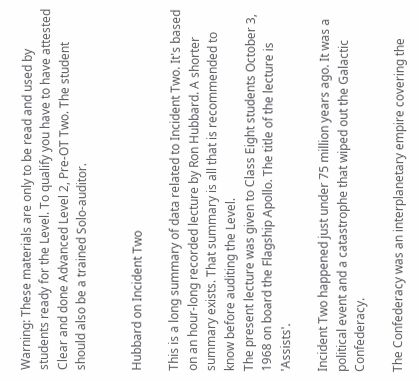Warning: These materials are only to be read and used by students ready for the Level. To qualify you have to have attested Clear and done Advanced Level 2, Pre-OT Two. The student should also be a trained Solo-auditor.


Hubbard on Incident Two

This is a long summary of data related to Incident Two. It's based on an hour-long recorded lecture by Ron Hubbard. A shorter summary exists. That summary is all that is recommended to know before auditing the Level.
The present lecture was given to Class Eight students October 3, 1968 on board the Flagship Apollo. The title of the lecture is 'Assists'.

Incident Two happened just under 75 million years ago. It was a political event and a catastrophe that wiped out the Galactic Confederacy.

The Confederacy was an interplanetary empire covering the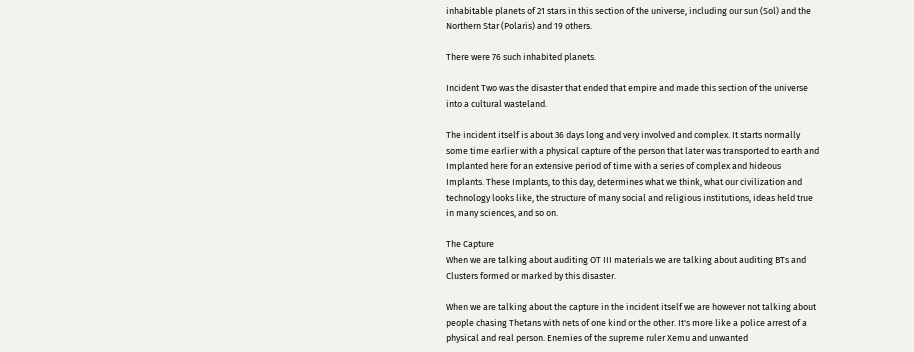inhabitable planets of 21 stars in this section of the universe, including our sun (Sol) and the Northern Star (Polaris) and 19 others.

There were 76 such inhabited planets.

Incident Two was the disaster that ended that empire and made this section of the universe into a cultural wasteland.

The incident itself is about 36 days long and very involved and complex. It starts normally some time earlier with a physical capture of the person that later was transported to earth and Implanted here for an extensive period of time with a series of complex and hideous Implants. These Implants, to this day, determines what we think, what our civilization and technology looks like, the structure of many social and religious institutions, ideas held true in many sciences, and so on.

The Capture
When we are talking about auditing OT III materials we are talking about auditing BTs and Clusters formed or marked by this disaster.

When we are talking about the capture in the incident itself we are however not talking about people chasing Thetans with nets of one kind or the other. It's more like a police arrest of a physical and real person. Enemies of the supreme ruler Xemu and unwanted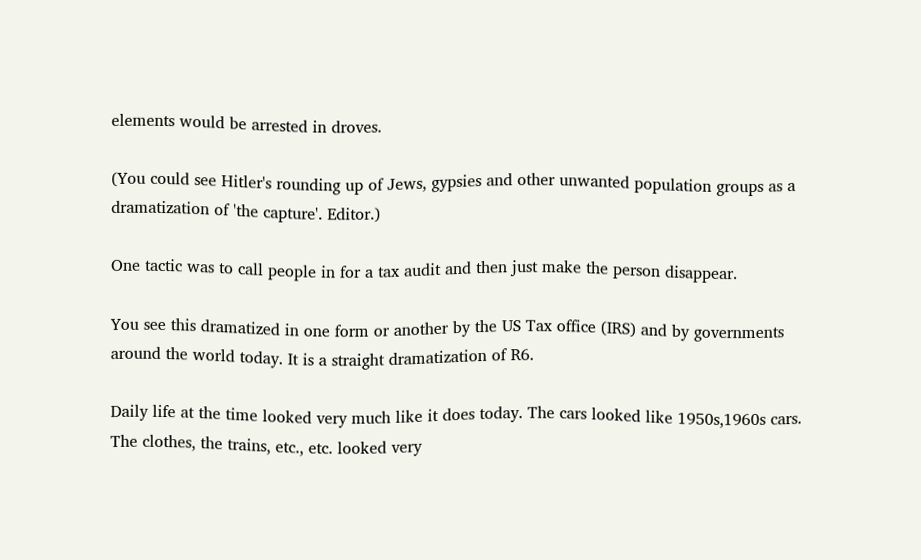elements would be arrested in droves.

(You could see Hitler's rounding up of Jews, gypsies and other unwanted population groups as a dramatization of 'the capture'. Editor.)

One tactic was to call people in for a tax audit and then just make the person disappear.

You see this dramatized in one form or another by the US Tax office (IRS) and by governments around the world today. It is a straight dramatization of R6.

Daily life at the time looked very much like it does today. The cars looked like 1950s,1960s cars. The clothes, the trains, etc., etc. looked very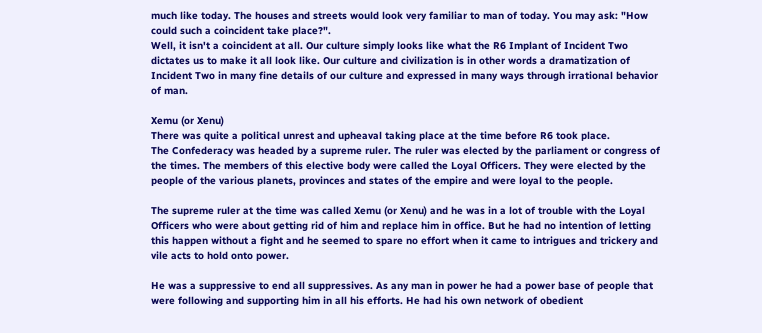much like today. The houses and streets would look very familiar to man of today. You may ask: "How could such a coincident take place?".
Well, it isn't a coincident at all. Our culture simply looks like what the R6 Implant of Incident Two dictates us to make it all look like. Our culture and civilization is in other words a dramatization of Incident Two in many fine details of our culture and expressed in many ways through irrational behavior of man.

Xemu (or Xenu)
There was quite a political unrest and upheaval taking place at the time before R6 took place.
The Confederacy was headed by a supreme ruler. The ruler was elected by the parliament or congress of the times. The members of this elective body were called the Loyal Officers. They were elected by the people of the various planets, provinces and states of the empire and were loyal to the people.

The supreme ruler at the time was called Xemu (or Xenu) and he was in a lot of trouble with the Loyal Officers who were about getting rid of him and replace him in office. But he had no intention of letting this happen without a fight and he seemed to spare no effort when it came to intrigues and trickery and vile acts to hold onto power.

He was a suppressive to end all suppressives. As any man in power he had a power base of people that were following and supporting him in all his efforts. He had his own network of obedient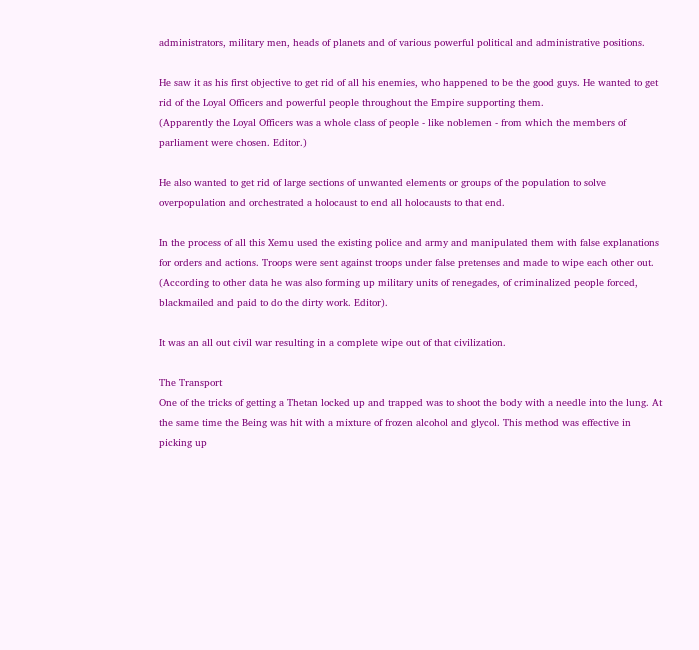administrators, military men, heads of planets and of various powerful political and administrative positions.

He saw it as his first objective to get rid of all his enemies, who happened to be the good guys. He wanted to get rid of the Loyal Officers and powerful people throughout the Empire supporting them.
(Apparently the Loyal Officers was a whole class of people - like noblemen - from which the members of parliament were chosen. Editor.)

He also wanted to get rid of large sections of unwanted elements or groups of the population to solve overpopulation and orchestrated a holocaust to end all holocausts to that end.

In the process of all this Xemu used the existing police and army and manipulated them with false explanations for orders and actions. Troops were sent against troops under false pretenses and made to wipe each other out. (According to other data he was also forming up military units of renegades, of criminalized people forced, blackmailed and paid to do the dirty work. Editor).

It was an all out civil war resulting in a complete wipe out of that civilization.

The Transport
One of the tricks of getting a Thetan locked up and trapped was to shoot the body with a needle into the lung. At the same time the Being was hit with a mixture of frozen alcohol and glycol. This method was effective in picking up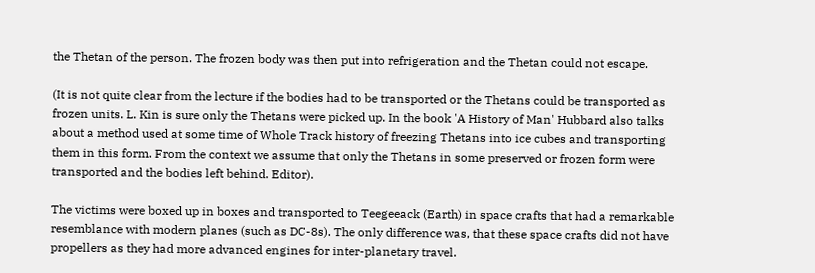the Thetan of the person. The frozen body was then put into refrigeration and the Thetan could not escape.

(It is not quite clear from the lecture if the bodies had to be transported or the Thetans could be transported as frozen units. L. Kin is sure only the Thetans were picked up. In the book 'A History of Man' Hubbard also talks about a method used at some time of Whole Track history of freezing Thetans into ice cubes and transporting them in this form. From the context we assume that only the Thetans in some preserved or frozen form were transported and the bodies left behind. Editor).

The victims were boxed up in boxes and transported to Teegeeack (Earth) in space crafts that had a remarkable resemblance with modern planes (such as DC-8s). The only difference was, that these space crafts did not have propellers as they had more advanced engines for inter-planetary travel.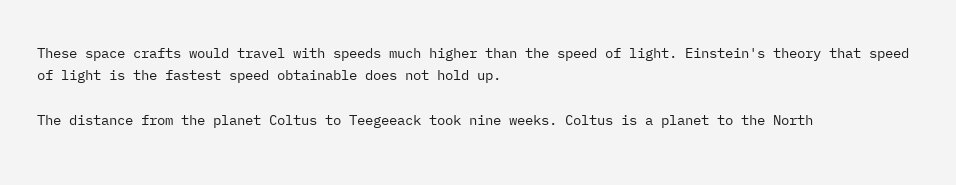These space crafts would travel with speeds much higher than the speed of light. Einstein's theory that speed of light is the fastest speed obtainable does not hold up.

The distance from the planet Coltus to Teegeeack took nine weeks. Coltus is a planet to the North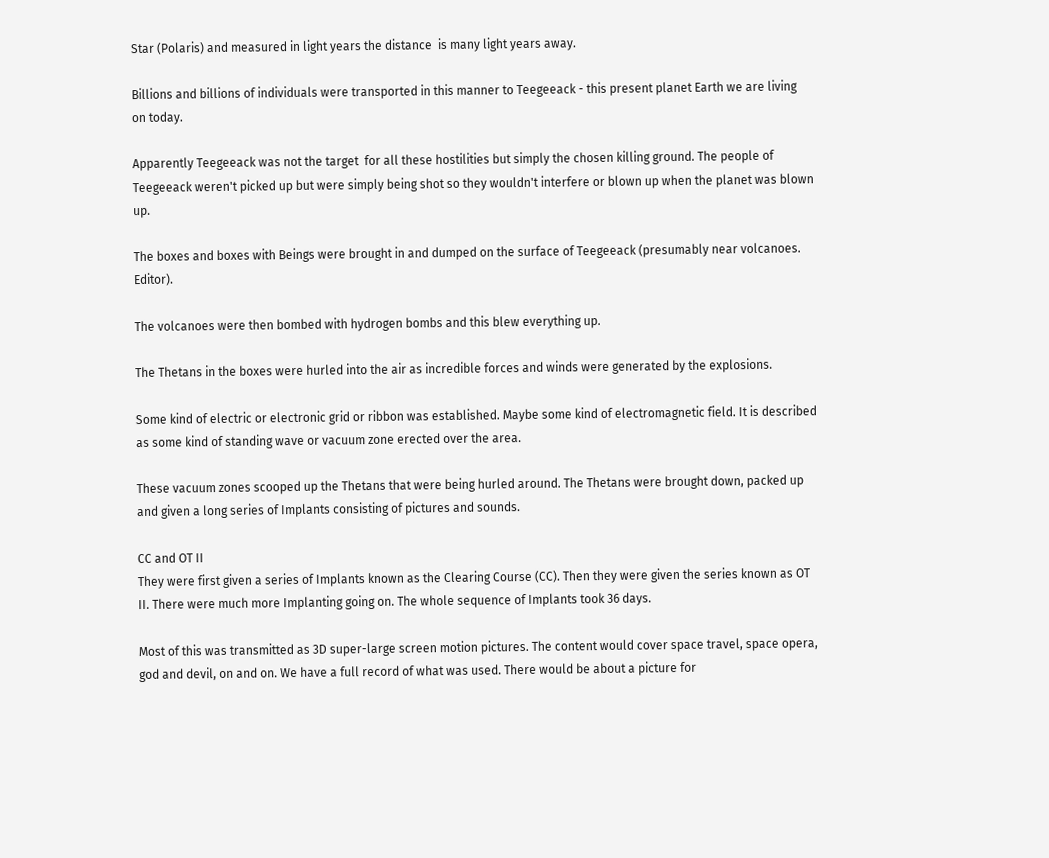Star (Polaris) and measured in light years the distance  is many light years away.

Billions and billions of individuals were transported in this manner to Teegeeack - this present planet Earth we are living on today.

Apparently Teegeeack was not the target  for all these hostilities but simply the chosen killing ground. The people of Teegeeack weren't picked up but were simply being shot so they wouldn't interfere or blown up when the planet was blown up.

The boxes and boxes with Beings were brought in and dumped on the surface of Teegeeack (presumably near volcanoes. Editor).

The volcanoes were then bombed with hydrogen bombs and this blew everything up.

The Thetans in the boxes were hurled into the air as incredible forces and winds were generated by the explosions.

Some kind of electric or electronic grid or ribbon was established. Maybe some kind of electromagnetic field. It is described as some kind of standing wave or vacuum zone erected over the area.

These vacuum zones scooped up the Thetans that were being hurled around. The Thetans were brought down, packed up and given a long series of Implants consisting of pictures and sounds.

CC and OT II
They were first given a series of Implants known as the Clearing Course (CC). Then they were given the series known as OT II. There were much more Implanting going on. The whole sequence of Implants took 36 days.

Most of this was transmitted as 3D super-large screen motion pictures. The content would cover space travel, space opera, god and devil, on and on. We have a full record of what was used. There would be about a picture for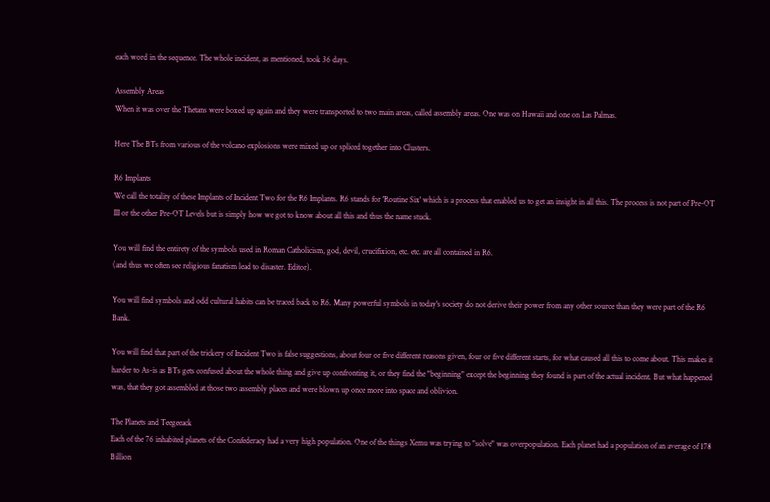each word in the sequence. The whole incident, as mentioned, took 36 days.

Assembly Areas
When it was over the Thetans were boxed up again and they were transported to two main areas, called assembly areas. One was on Hawaii and one on Las Palmas.

Here The BTs from various of the volcano explosions were mixed up or spliced together into Clusters.

R6 Implants
We call the totality of these Implants of Incident Two for the R6 Implants. R6 stands for 'Routine Six' which is a process that enabled us to get an insight in all this. The process is not part of Pre-OT III or the other Pre-OT Levels but is simply how we got to know about all this and thus the name stuck.

You will find the entirety of the symbols used in Roman Catholicism, god, devil, crucifixion, etc. etc. are all contained in R6.
(and thus we often see religious fanatism lead to disaster. Editor).

You will find symbols and odd cultural habits can be traced back to R6. Many powerful symbols in today's society do not derive their power from any other source than they were part of the R6 Bank.

You will find that part of the trickery of Incident Two is false suggestions, about four or five different reasons given, four or five different starts, for what caused all this to come about. This makes it harder to As-is as BTs gets confused about the whole thing and give up confronting it, or they find the "beginning" except the beginning they found is part of the actual incident. But what happened was, that they got assembled at those two assembly places and were blown up once more into space and oblivion.

The Planets and Teegeeack
Each of the 76 inhabited planets of the Confederacy had a very high population. One of the things Xemu was trying to "solve" was overpopulation. Each planet had a population of an average of 178 Billion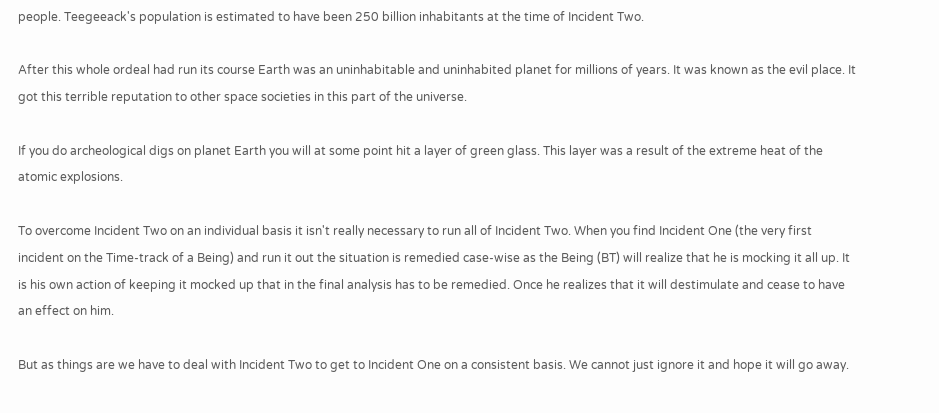people. Teegeeack's population is estimated to have been 250 billion inhabitants at the time of Incident Two.

After this whole ordeal had run its course Earth was an uninhabitable and uninhabited planet for millions of years. It was known as the evil place. It got this terrible reputation to other space societies in this part of the universe.

If you do archeological digs on planet Earth you will at some point hit a layer of green glass. This layer was a result of the extreme heat of the atomic explosions.

To overcome Incident Two on an individual basis it isn't really necessary to run all of Incident Two. When you find Incident One (the very first incident on the Time-track of a Being) and run it out the situation is remedied case-wise as the Being (BT) will realize that he is mocking it all up. It is his own action of keeping it mocked up that in the final analysis has to be remedied. Once he realizes that it will destimulate and cease to have an effect on him.

But as things are we have to deal with Incident Two to get to Incident One on a consistent basis. We cannot just ignore it and hope it will go away.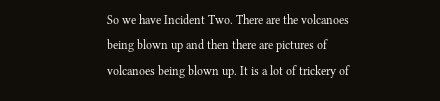So we have Incident Two. There are the volcanoes being blown up and then there are pictures of volcanoes being blown up. It is a lot of trickery of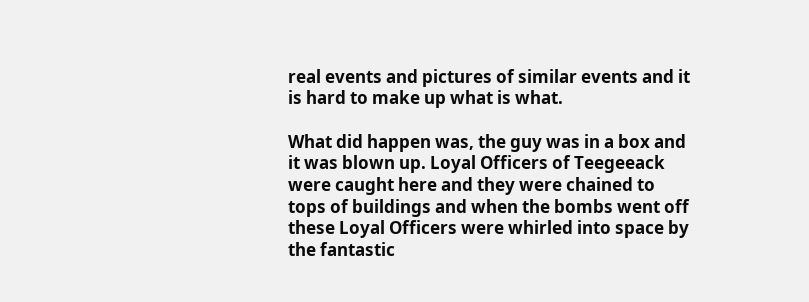real events and pictures of similar events and it is hard to make up what is what.

What did happen was, the guy was in a box and it was blown up. Loyal Officers of Teegeeack were caught here and they were chained to tops of buildings and when the bombs went off these Loyal Officers were whirled into space by the fantastic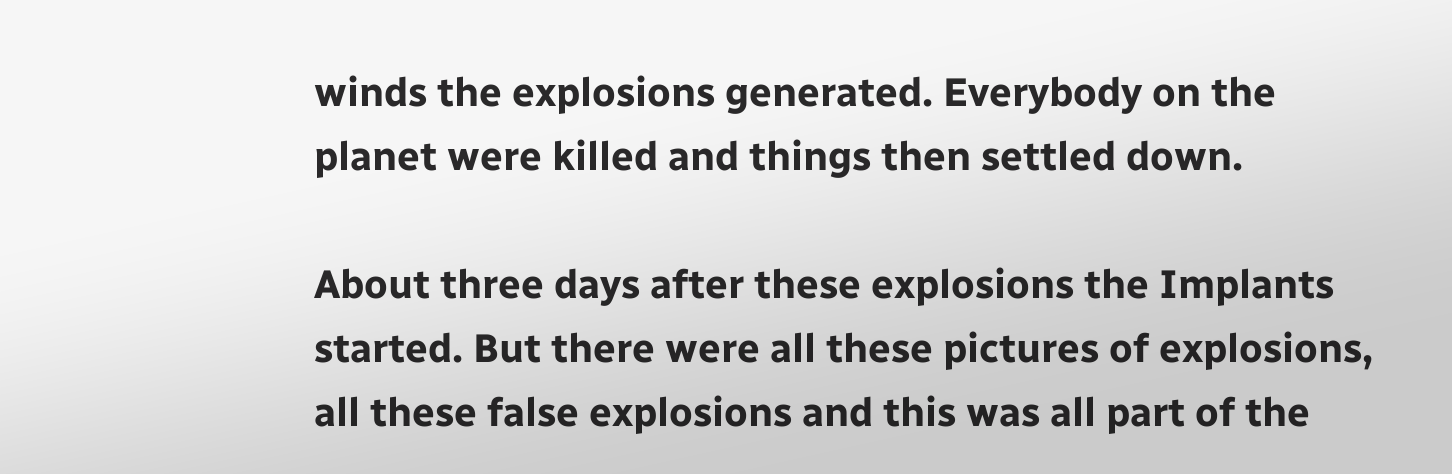winds the explosions generated. Everybody on the planet were killed and things then settled down.

About three days after these explosions the Implants started. But there were all these pictures of explosions, all these false explosions and this was all part of the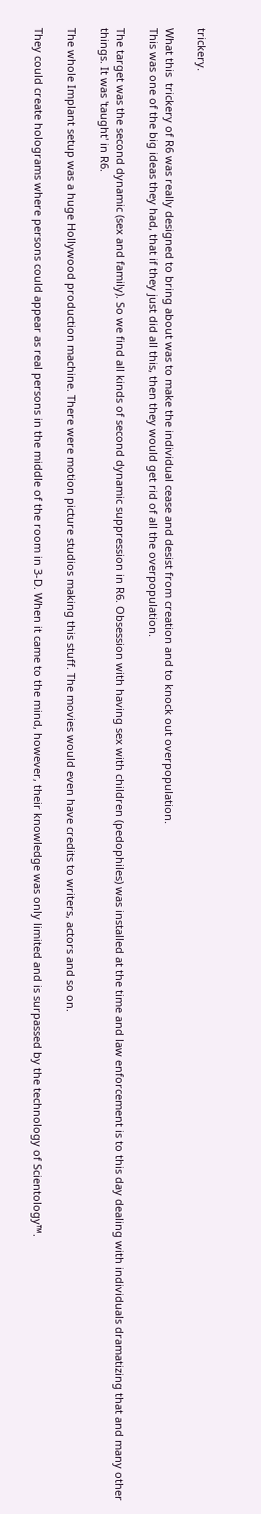trickery.

What this  trickery of R6 was really designed to bring about was to make the individual cease and desist from creation and to knock out overpopulation.
This was one of the big ideas they had, that if they just did all this, then they would get rid of all the overpopulation.

The target was the second dynamic (sex and family). So we find all kinds of second dynamic suppression in R6. Obsession with having sex with children (pedophiles) was installed at the time and law enforcement is to this day dealing with individuals dramatizing that and many other things. It was 'taught' in R6.

The whole Implant setup was a huge Hollywood production machine. There were motion picture studios making this stuff. The movies would even have credits to writers, actors and so on.

They could create holograms where persons could appear as real persons in the middle of the room in 3-D. When it came to the mind, however, their knowledge was only limited and is surpassed by the technology of Scientology™.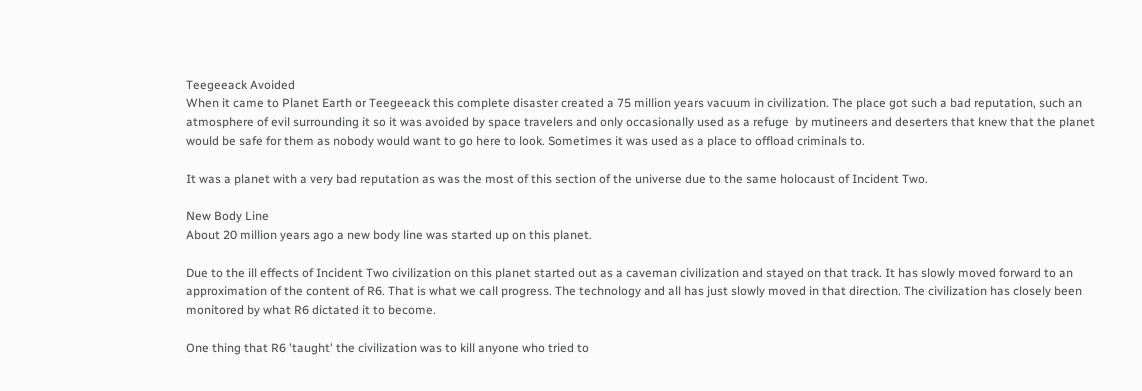Teegeeack Avoided
When it came to Planet Earth or Teegeeack this complete disaster created a 75 million years vacuum in civilization. The place got such a bad reputation, such an atmosphere of evil surrounding it so it was avoided by space travelers and only occasionally used as a refuge  by mutineers and deserters that knew that the planet would be safe for them as nobody would want to go here to look. Sometimes it was used as a place to offload criminals to.

It was a planet with a very bad reputation as was the most of this section of the universe due to the same holocaust of Incident Two.

New Body Line
About 20 million years ago a new body line was started up on this planet.

Due to the ill effects of Incident Two civilization on this planet started out as a caveman civilization and stayed on that track. It has slowly moved forward to an approximation of the content of R6. That is what we call progress. The technology and all has just slowly moved in that direction. The civilization has closely been monitored by what R6 dictated it to become.

One thing that R6 'taught' the civilization was to kill anyone who tried to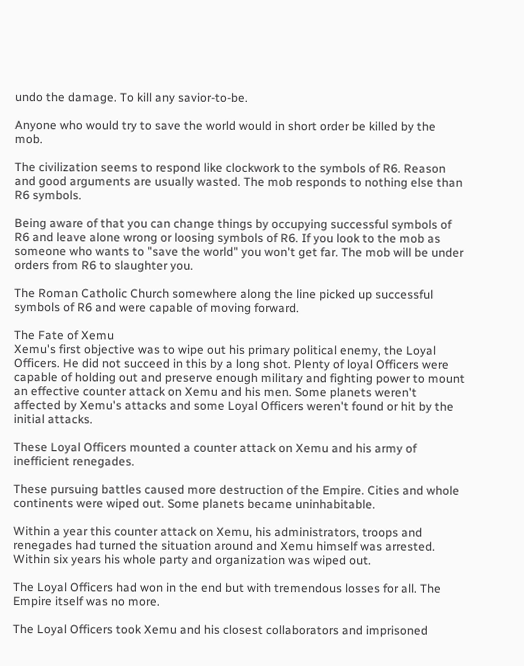undo the damage. To kill any savior-to-be.

Anyone who would try to save the world would in short order be killed by the mob.

The civilization seems to respond like clockwork to the symbols of R6. Reason and good arguments are usually wasted. The mob responds to nothing else than R6 symbols.

Being aware of that you can change things by occupying successful symbols of R6 and leave alone wrong or loosing symbols of R6. If you look to the mob as someone who wants to "save the world" you won't get far. The mob will be under orders from R6 to slaughter you.

The Roman Catholic Church somewhere along the line picked up successful symbols of R6 and were capable of moving forward.

The Fate of Xemu
Xemu's first objective was to wipe out his primary political enemy, the Loyal Officers. He did not succeed in this by a long shot. Plenty of loyal Officers were capable of holding out and preserve enough military and fighting power to mount an effective counter attack on Xemu and his men. Some planets weren't affected by Xemu's attacks and some Loyal Officers weren't found or hit by the initial attacks.

These Loyal Officers mounted a counter attack on Xemu and his army of inefficient renegades.

These pursuing battles caused more destruction of the Empire. Cities and whole continents were wiped out. Some planets became uninhabitable.

Within a year this counter attack on Xemu, his administrators, troops and renegades had turned the situation around and Xemu himself was arrested. Within six years his whole party and organization was wiped out.

The Loyal Officers had won in the end but with tremendous losses for all. The Empire itself was no more.

The Loyal Officers took Xemu and his closest collaborators and imprisoned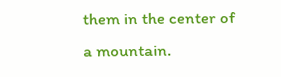them in the center of a mountain.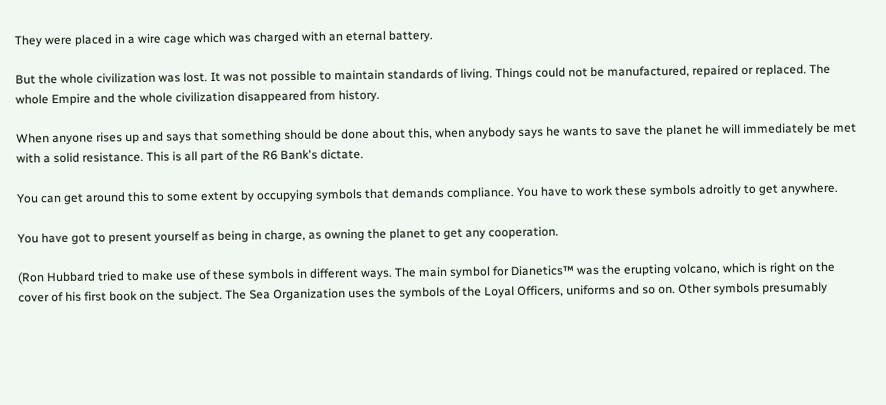They were placed in a wire cage which was charged with an eternal battery.

But the whole civilization was lost. It was not possible to maintain standards of living. Things could not be manufactured, repaired or replaced. The whole Empire and the whole civilization disappeared from history.

When anyone rises up and says that something should be done about this, when anybody says he wants to save the planet he will immediately be met with a solid resistance. This is all part of the R6 Bank's dictate.

You can get around this to some extent by occupying symbols that demands compliance. You have to work these symbols adroitly to get anywhere.

You have got to present yourself as being in charge, as owning the planet to get any cooperation.

(Ron Hubbard tried to make use of these symbols in different ways. The main symbol for Dianetics™ was the erupting volcano, which is right on the cover of his first book on the subject. The Sea Organization uses the symbols of the Loyal Officers, uniforms and so on. Other symbols presumably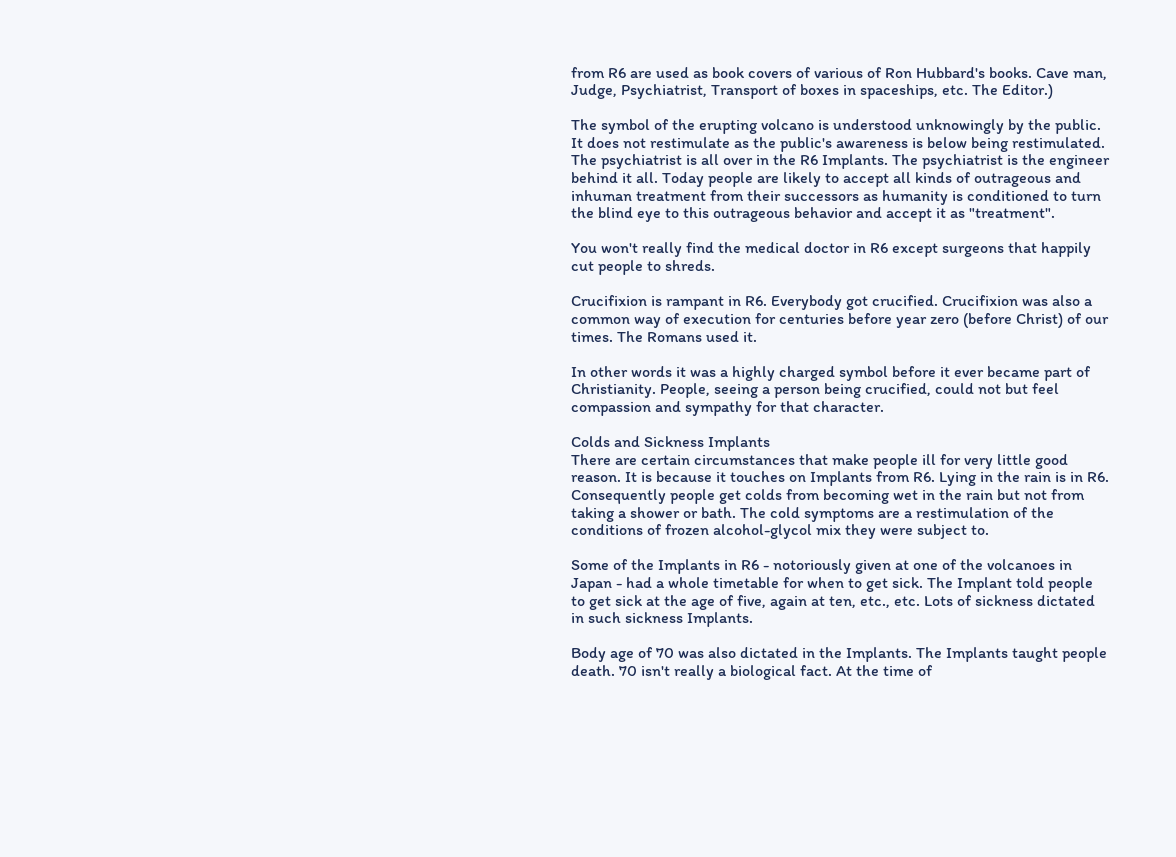from R6 are used as book covers of various of Ron Hubbard's books. Cave man, Judge, Psychiatrist, Transport of boxes in spaceships, etc. The Editor.)

The symbol of the erupting volcano is understood unknowingly by the public. It does not restimulate as the public's awareness is below being restimulated. The psychiatrist is all over in the R6 Implants. The psychiatrist is the engineer behind it all. Today people are likely to accept all kinds of outrageous and inhuman treatment from their successors as humanity is conditioned to turn the blind eye to this outrageous behavior and accept it as "treatment".

You won't really find the medical doctor in R6 except surgeons that happily cut people to shreds.

Crucifixion is rampant in R6. Everybody got crucified. Crucifixion was also a common way of execution for centuries before year zero (before Christ) of our times. The Romans used it.

In other words it was a highly charged symbol before it ever became part of Christianity. People, seeing a person being crucified, could not but feel compassion and sympathy for that character.

Colds and Sickness Implants
There are certain circumstances that make people ill for very little good reason. It is because it touches on Implants from R6. Lying in the rain is in R6. Consequently people get colds from becoming wet in the rain but not from taking a shower or bath. The cold symptoms are a restimulation of the conditions of frozen alcohol-glycol mix they were subject to.

Some of the Implants in R6 - notoriously given at one of the volcanoes in Japan - had a whole timetable for when to get sick. The Implant told people to get sick at the age of five, again at ten, etc., etc. Lots of sickness dictated in such sickness Implants.

Body age of 70 was also dictated in the Implants. The Implants taught people death. 70 isn't really a biological fact. At the time of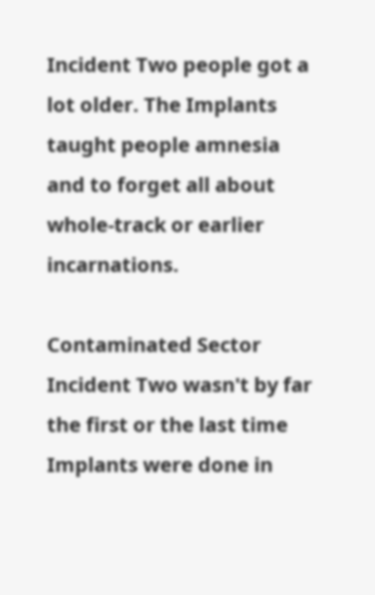Incident Two people got a lot older. The Implants taught people amnesia and to forget all about whole-track or earlier incarnations.

Contaminated Sector
Incident Two wasn't by far the first or the last time Implants were done in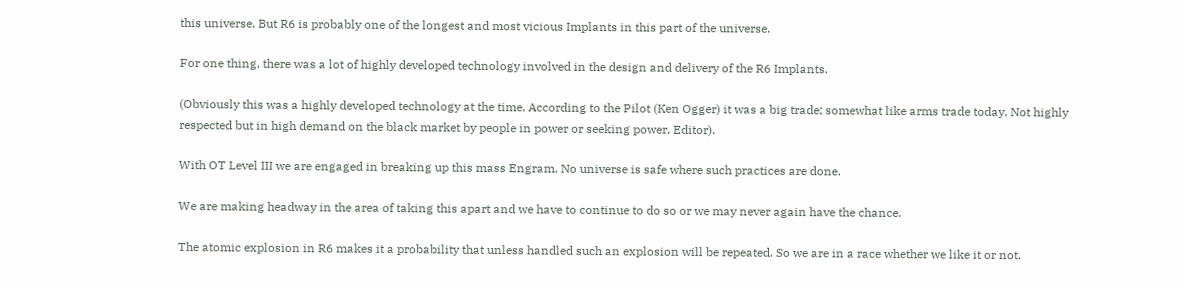this universe. But R6 is probably one of the longest and most vicious Implants in this part of the universe.

For one thing, there was a lot of highly developed technology involved in the design and delivery of the R6 Implants.

(Obviously this was a highly developed technology at the time. According to the Pilot (Ken Ogger) it was a big trade; somewhat like arms trade today. Not highly respected but in high demand on the black market by people in power or seeking power. Editor).

With OT Level III we are engaged in breaking up this mass Engram. No universe is safe where such practices are done.

We are making headway in the area of taking this apart and we have to continue to do so or we may never again have the chance.

The atomic explosion in R6 makes it a probability that unless handled such an explosion will be repeated. So we are in a race whether we like it or not.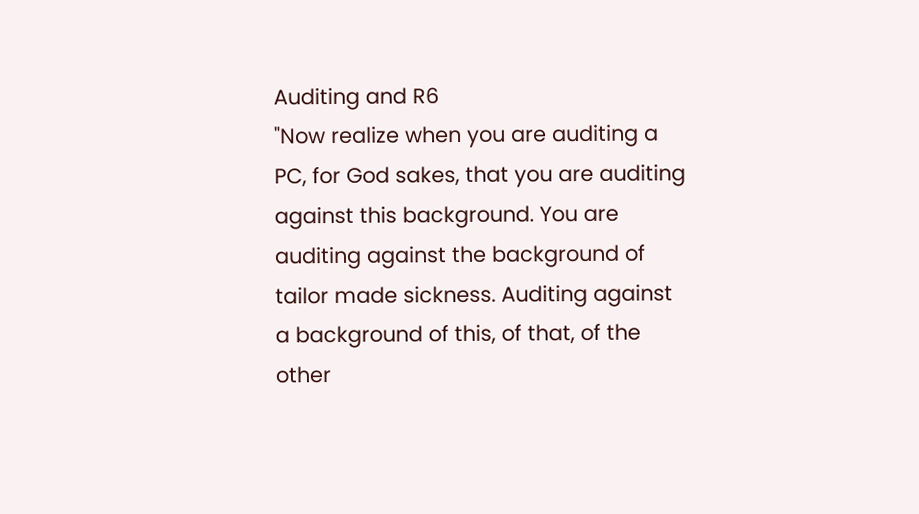Auditing and R6
"Now realize when you are auditing a PC, for God sakes, that you are auditing against this background. You are auditing against the background of tailor made sickness. Auditing against a background of this, of that, of the other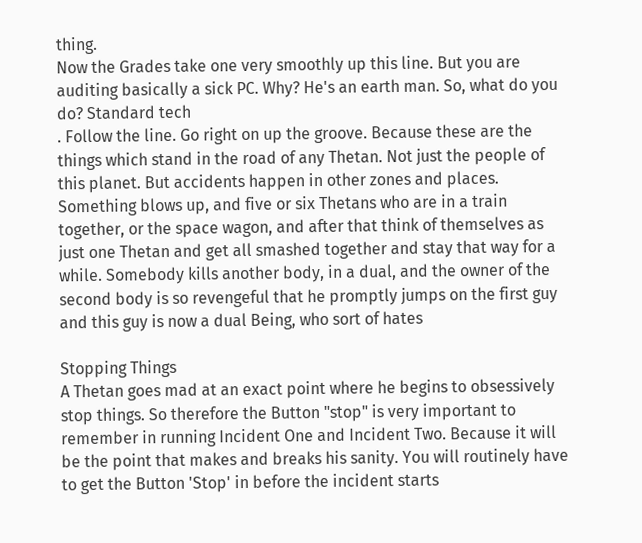thing.
Now the Grades take one very smoothly up this line. But you are auditing basically a sick PC. Why? He's an earth man. So, what do you do? Standard tech
. Follow the line. Go right on up the groove. Because these are the things which stand in the road of any Thetan. Not just the people of this planet. But accidents happen in other zones and places.
Something blows up, and five or six Thetans who are in a train together, or the space wagon, and after that think of themselves as just one Thetan and get all smashed together and stay that way for a while. Somebody kills another body, in a dual, and the owner of the second body is so revengeful that he promptly jumps on the first guy and this guy is now a dual Being, who sort of hates

Stopping Things
A Thetan goes mad at an exact point where he begins to obsessively stop things. So therefore the Button "stop" is very important to remember in running Incident One and Incident Two. Because it will be the point that makes and breaks his sanity. You will routinely have to get the Button 'Stop' in before the incident starts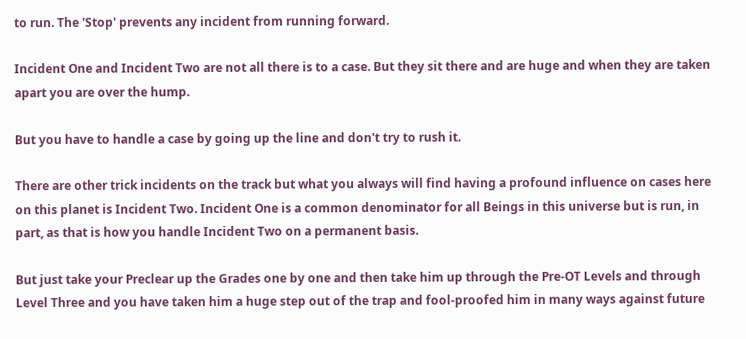to run. The 'Stop' prevents any incident from running forward.

Incident One and Incident Two are not all there is to a case. But they sit there and are huge and when they are taken apart you are over the hump.

But you have to handle a case by going up the line and don't try to rush it.

There are other trick incidents on the track but what you always will find having a profound influence on cases here on this planet is Incident Two. Incident One is a common denominator for all Beings in this universe but is run, in part, as that is how you handle Incident Two on a permanent basis.

But just take your Preclear up the Grades one by one and then take him up through the Pre-OT Levels and through Level Three and you have taken him a huge step out of the trap and fool-proofed him in many ways against future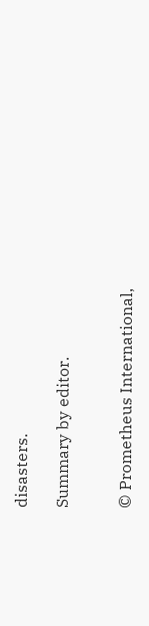disasters.

Summary by editor.


© Prometheus International,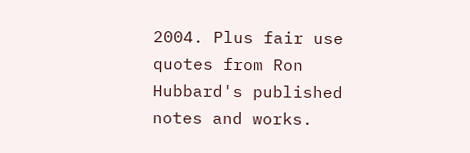2004. Plus fair use quotes from Ron Hubbard's published notes and works.